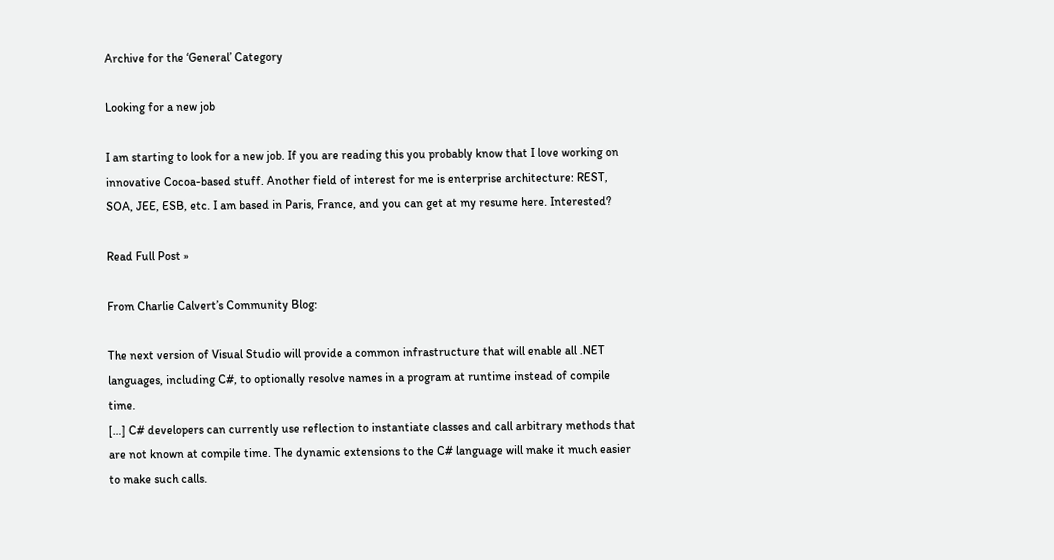Archive for the ‘General’ Category

Looking for a new job

I am starting to look for a new job. If you are reading this you probably know that I love working on innovative Cocoa-based stuff. Another field of interest for me is enterprise architecture: REST, SOA, JEE, ESB, etc. I am based in Paris, France, and you can get at my resume here. Interested?

Read Full Post »

From Charlie Calvert’s Community Blog:

The next version of Visual Studio will provide a common infrastructure that will enable all .NET languages, including C#, to optionally resolve names in a program at runtime instead of compile time.
[…] C# developers can currently use reflection to instantiate classes and call arbitrary methods that are not known at compile time. The dynamic extensions to the C# language will make it much easier to make such calls.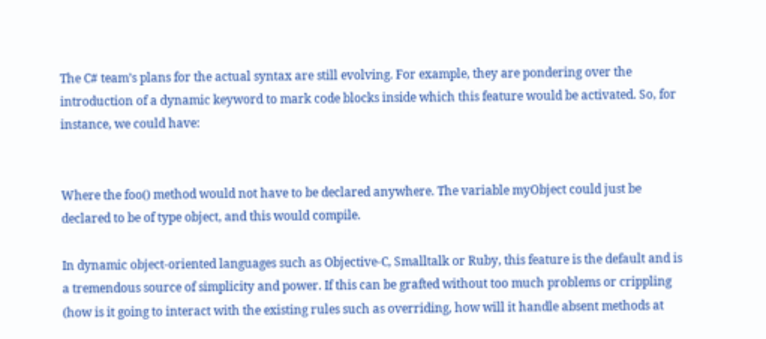The C# team’s plans for the actual syntax are still evolving. For example, they are pondering over the introduction of a dynamic keyword to mark code blocks inside which this feature would be activated. So, for instance, we could have:


Where the foo() method would not have to be declared anywhere. The variable myObject could just be declared to be of type object, and this would compile.

In dynamic object-oriented languages such as Objective-C, Smalltalk or Ruby, this feature is the default and is a tremendous source of simplicity and power. If this can be grafted without too much problems or crippling (how is it going to interact with the existing rules such as overriding, how will it handle absent methods at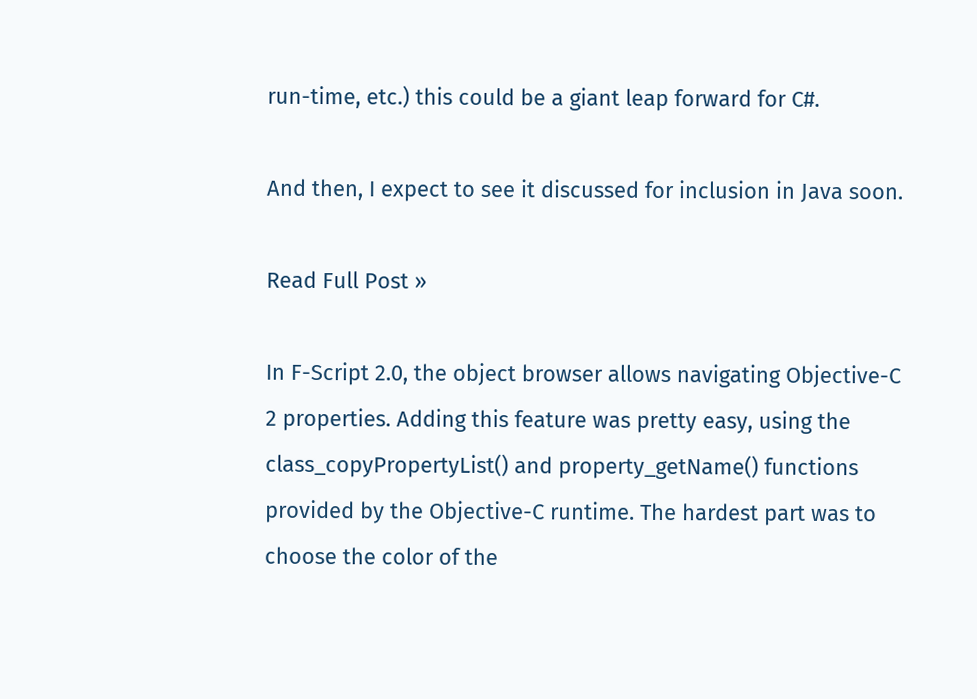run-time, etc.) this could be a giant leap forward for C#.

And then, I expect to see it discussed for inclusion in Java soon.

Read Full Post »

In F-Script 2.0, the object browser allows navigating Objective-C 2 properties. Adding this feature was pretty easy, using the class_copyPropertyList() and property_getName() functions provided by the Objective-C runtime. The hardest part was to choose the color of the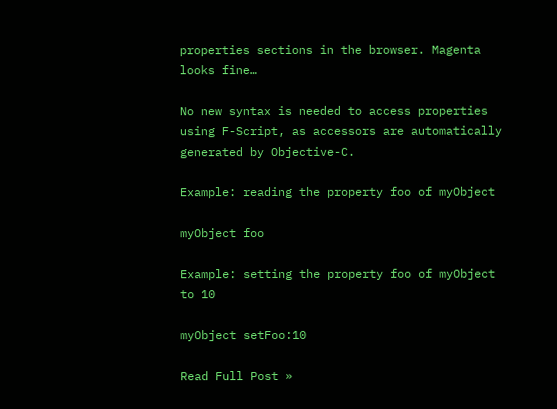properties sections in the browser. Magenta looks fine…

No new syntax is needed to access properties using F-Script, as accessors are automatically generated by Objective-C.

Example: reading the property foo of myObject

myObject foo

Example: setting the property foo of myObject to 10

myObject setFoo:10

Read Full Post »